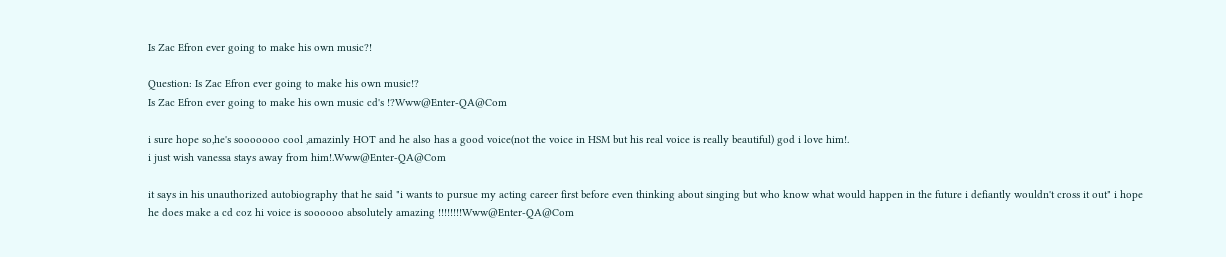Is Zac Efron ever going to make his own music?!

Question: Is Zac Efron ever going to make his own music!?
Is Zac Efron ever going to make his own music cd's !?Www@Enter-QA@Com

i sure hope so,he's sooooooo cool ,amazinly HOT and he also has a good voice(not the voice in HSM but his real voice is really beautiful) god i love him!.
i just wish vanessa stays away from him!.Www@Enter-QA@Com

it says in his unauthorized autobiography that he said "i wants to pursue my acting career first before even thinking about singing but who know what would happen in the future i defiantly wouldn't cross it out" i hope he does make a cd coz hi voice is soooooo absolutely amazing !!!!!!!!Www@Enter-QA@Com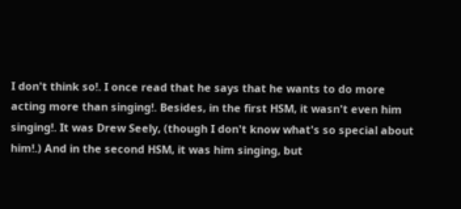I don't think so!. I once read that he says that he wants to do more acting more than singing!. Besides, in the first HSM, it wasn't even him singing!. It was Drew Seely, (though I don't know what's so special about him!.) And in the second HSM, it was him singing, but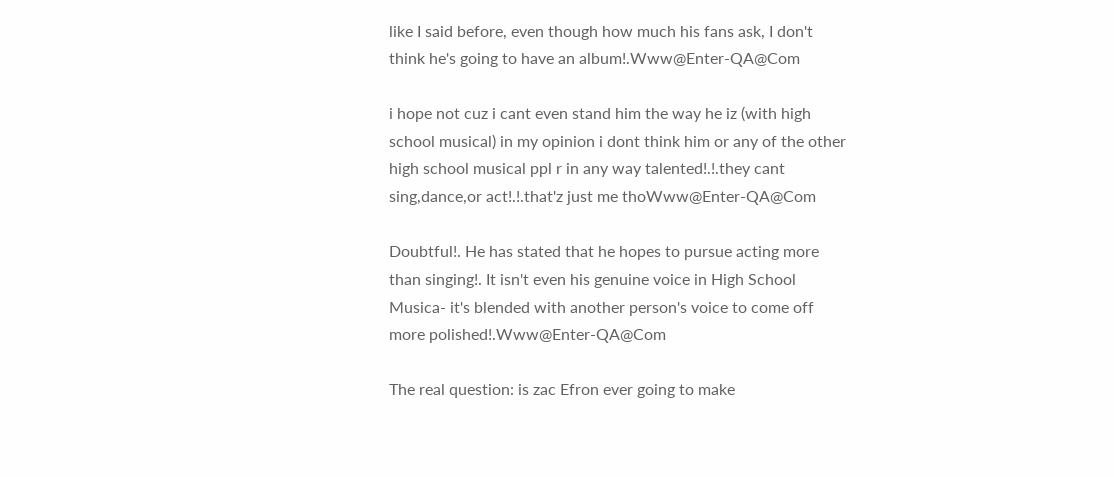like I said before, even though how much his fans ask, I don't think he's going to have an album!.Www@Enter-QA@Com

i hope not cuz i cant even stand him the way he iz (with high school musical) in my opinion i dont think him or any of the other high school musical ppl r in any way talented!.!.they cant sing,dance,or act!.!.that'z just me thoWww@Enter-QA@Com

Doubtful!. He has stated that he hopes to pursue acting more than singing!. It isn't even his genuine voice in High School Musica- it's blended with another person's voice to come off more polished!.Www@Enter-QA@Com

The real question: is zac Efron ever going to make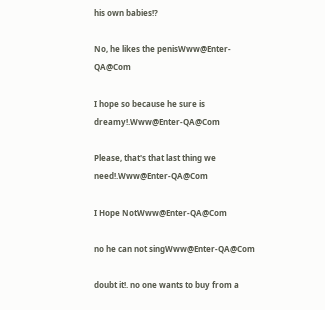his own babies!?

No, he likes the penisWww@Enter-QA@Com

I hope so because he sure is dreamy!.Www@Enter-QA@Com

Please, that's that last thing we need!.Www@Enter-QA@Com

I Hope NotWww@Enter-QA@Com

no he can not singWww@Enter-QA@Com

doubt it!. no one wants to buy from a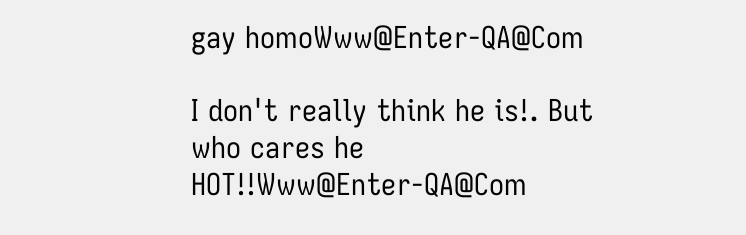gay homoWww@Enter-QA@Com

I don't really think he is!. But who cares he HOT!!Www@Enter-QA@Com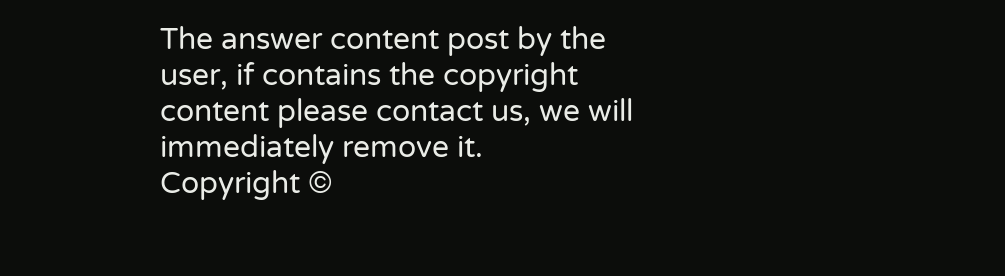The answer content post by the user, if contains the copyright content please contact us, we will immediately remove it.
Copyright ©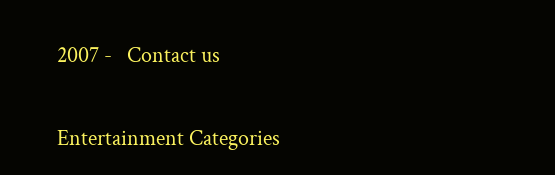2007 -   Contact us

Entertainment Categories